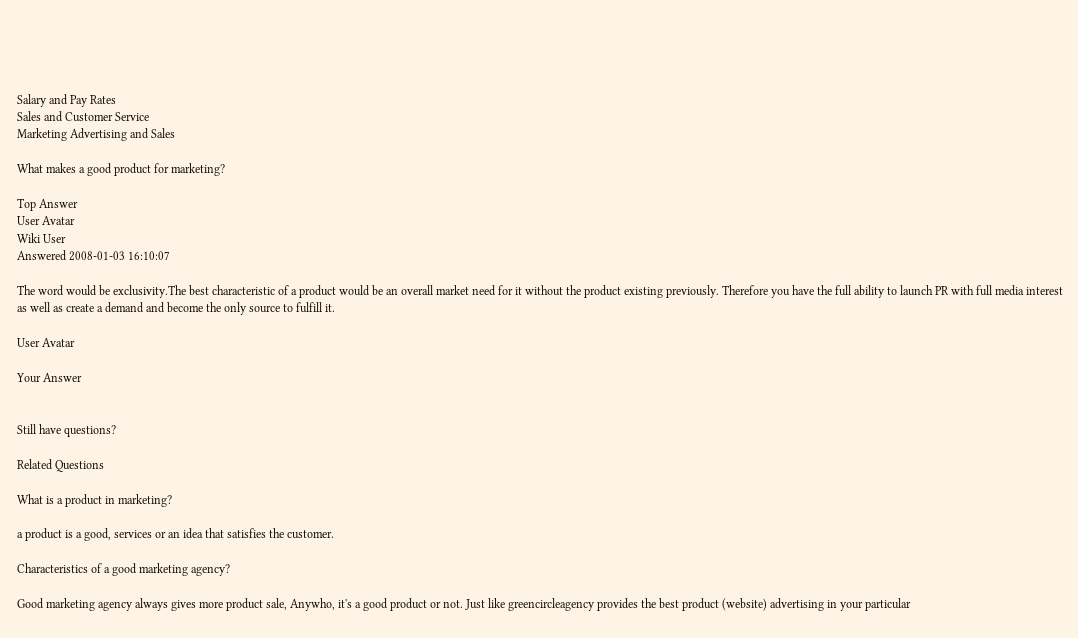Salary and Pay Rates
Sales and Customer Service
Marketing Advertising and Sales

What makes a good product for marketing?

Top Answer
User Avatar
Wiki User
Answered 2008-01-03 16:10:07

The word would be exclusivity.The best characteristic of a product would be an overall market need for it without the product existing previously. Therefore you have the full ability to launch PR with full media interest as well as create a demand and become the only source to fulfill it.

User Avatar

Your Answer


Still have questions?

Related Questions

What is a product in marketing?

a product is a good, services or an idea that satisfies the customer.

Characteristics of a good marketing agency?

Good marketing agency always gives more product sale, Anywho, it's a good product or not. Just like greencircleagency provides the best product (website) advertising in your particular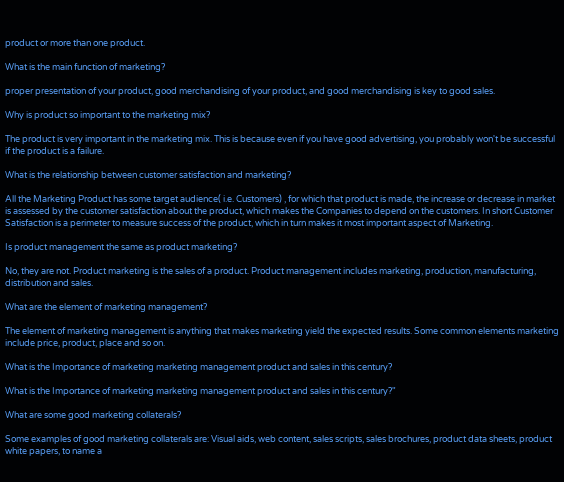product or more than one product.

What is the main function of marketing?

proper presentation of your product, good merchandising of your product, and good merchandising is key to good sales.

Why is product so important to the marketing mix?

The product is very important in the marketing mix. This is because even if you have good advertising, you probably won't be successful if the product is a failure.

What is the relationship between customer satisfaction and marketing?

All the Marketing Product has some target audience( i.e. Customers) , for which that product is made, the increase or decrease in market is assessed by the customer satisfaction about the product, which makes the Companies to depend on the customers. In short Customer Satisfaction is a perimeter to measure success of the product, which in turn makes it most important aspect of Marketing.

Is product management the same as product marketing?

No, they are not. Product marketing is the sales of a product. Product management includes marketing, production, manufacturing, distribution and sales.

What are the element of marketing management?

The element of marketing management is anything that makes marketing yield the expected results. Some common elements marketing include price, product, place and so on.

What is the Importance of marketing marketing management product and sales in this century?

What is the Importance of marketing marketing management product and sales in this century?"

What are some good marketing collaterals?

Some examples of good marketing collaterals are: Visual aids, web content, sales scripts, sales brochures, product data sheets, product white papers, to name a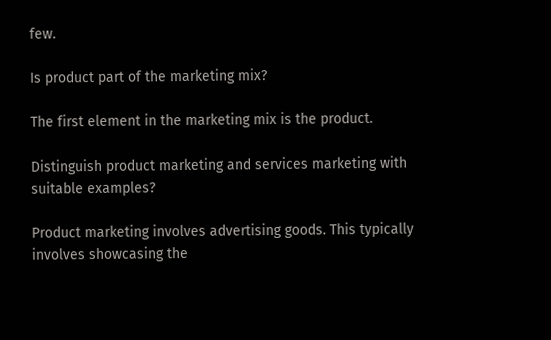few.

Is product part of the marketing mix?

The first element in the marketing mix is the product.

Distinguish product marketing and services marketing with suitable examples?

Product marketing involves advertising goods. This typically involves showcasing the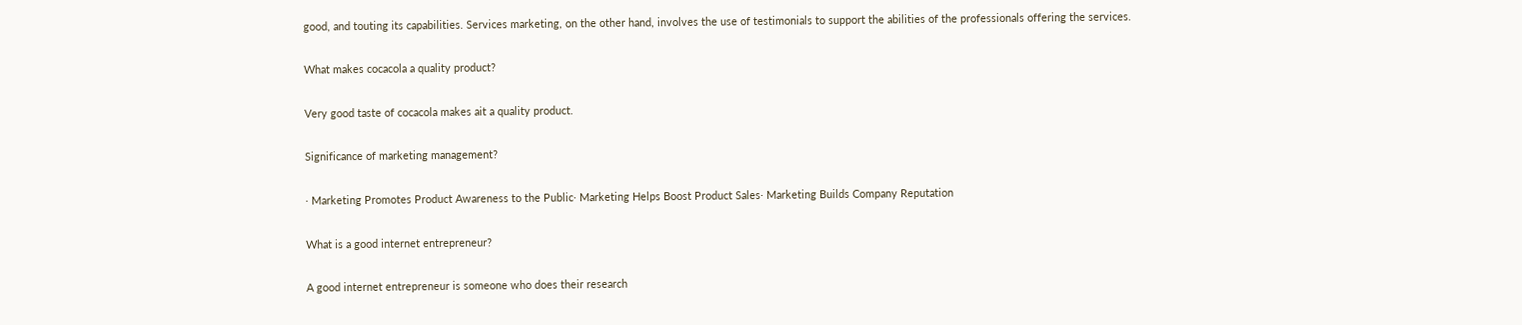good, and touting its capabilities. Services marketing, on the other hand, involves the use of testimonials to support the abilities of the professionals offering the services.

What makes cocacola a quality product?

Very good taste of cocacola makes ait a quality product.

Significance of marketing management?

· Marketing Promotes Product Awareness to the Public· Marketing Helps Boost Product Sales· Marketing Builds Company Reputation

What is a good internet entrepreneur?

A good internet entrepreneur is someone who does their research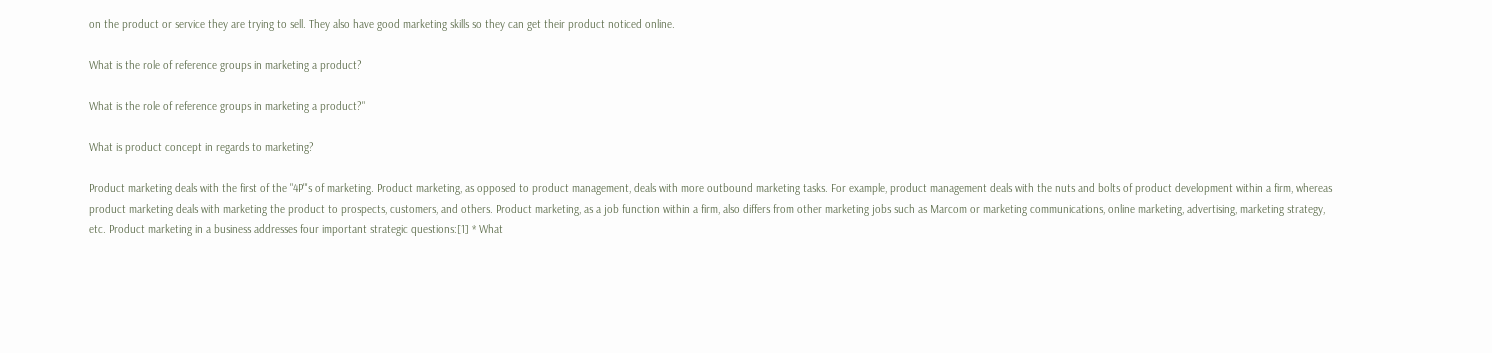on the product or service they are trying to sell. They also have good marketing skills so they can get their product noticed online.

What is the role of reference groups in marketing a product?

What is the role of reference groups in marketing a product?"

What is product concept in regards to marketing?

Product marketing deals with the first of the "4P"'s of marketing. Product marketing, as opposed to product management, deals with more outbound marketing tasks. For example, product management deals with the nuts and bolts of product development within a firm, whereas product marketing deals with marketing the product to prospects, customers, and others. Product marketing, as a job function within a firm, also differs from other marketing jobs such as Marcom or marketing communications, online marketing, advertising, marketing strategy, etc. Product marketing in a business addresses four important strategic questions:[1] * What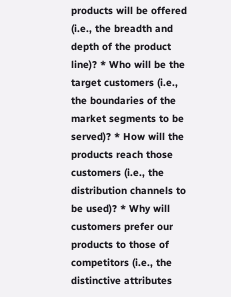products will be offered (i.e., the breadth and depth of the product line)? * Who will be the target customers (i.e., the boundaries of the market segments to be served)? * How will the products reach those customers (i.e., the distribution channels to be used)? * Why will customers prefer our products to those of competitors (i.e., the distinctive attributes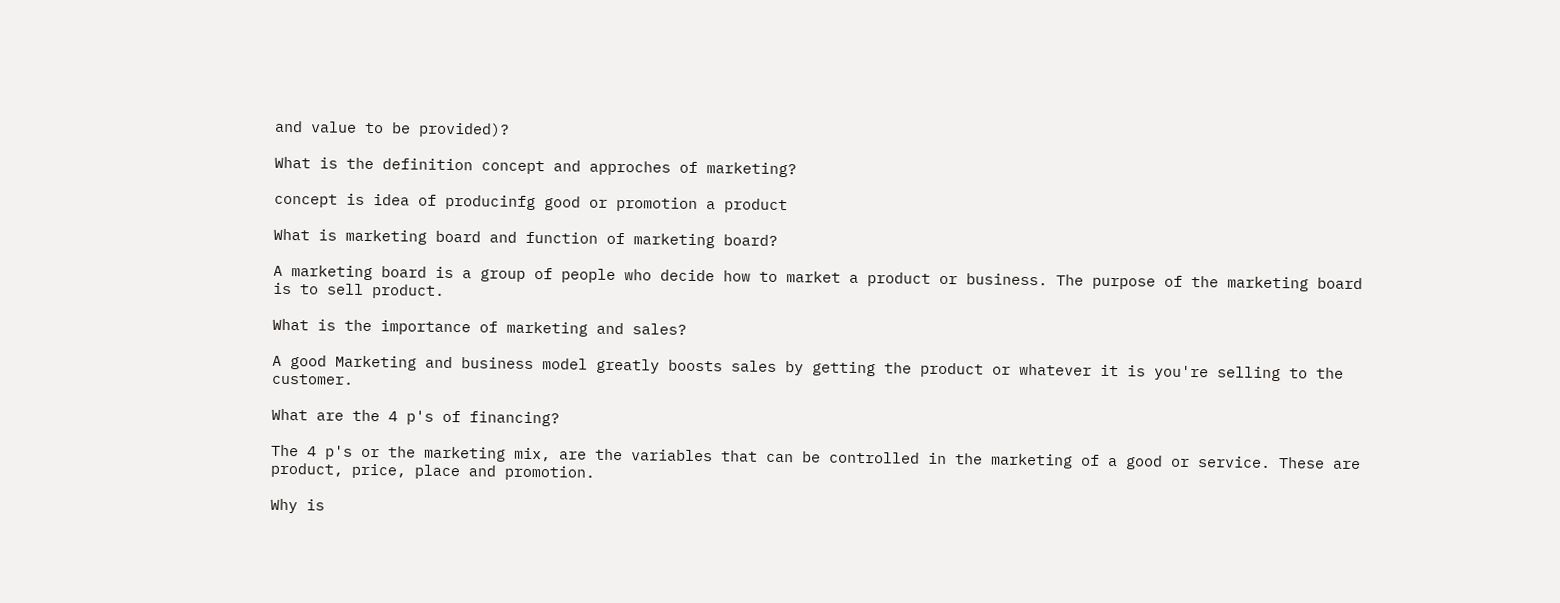and value to be provided)?

What is the definition concept and approches of marketing?

concept is idea of producinfg good or promotion a product

What is marketing board and function of marketing board?

A marketing board is a group of people who decide how to market a product or business. The purpose of the marketing board is to sell product.

What is the importance of marketing and sales?

A good Marketing and business model greatly boosts sales by getting the product or whatever it is you're selling to the customer.

What are the 4 p's of financing?

The 4 p's or the marketing mix, are the variables that can be controlled in the marketing of a good or service. These are product, price, place and promotion.

Why is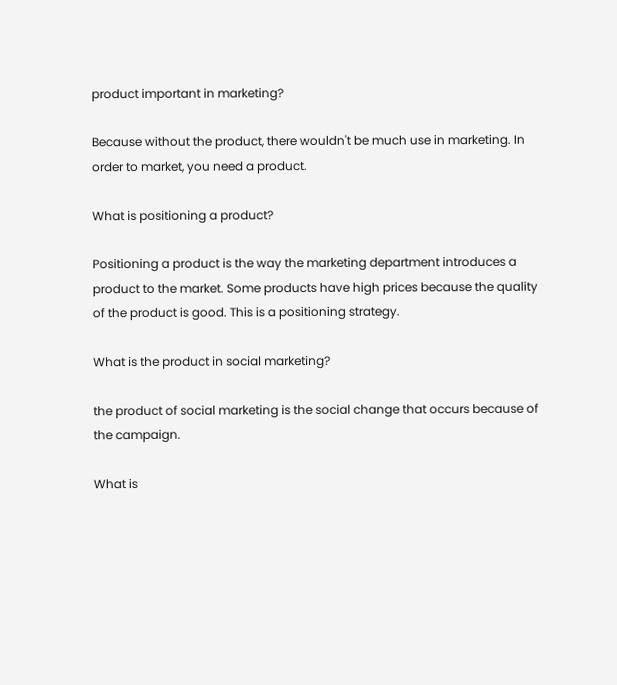product important in marketing?

Because without the product, there wouldn't be much use in marketing. In order to market, you need a product.

What is positioning a product?

Positioning a product is the way the marketing department introduces a product to the market. Some products have high prices because the quality of the product is good. This is a positioning strategy.

What is the product in social marketing?

the product of social marketing is the social change that occurs because of the campaign.

What is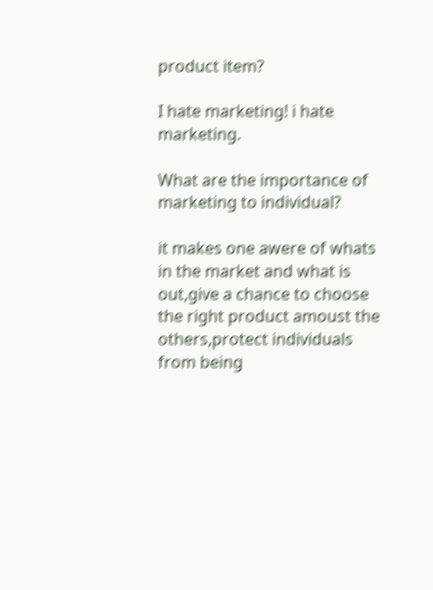product item?

I hate marketing! i hate marketing.

What are the importance of marketing to individual?

it makes one awere of whats in the market and what is out,give a chance to choose the right product amoust the others,protect individuals from being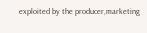exploited by the producer,marketing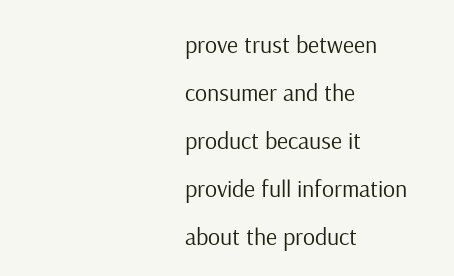prove trust between consumer and the product because it provide full information about the product